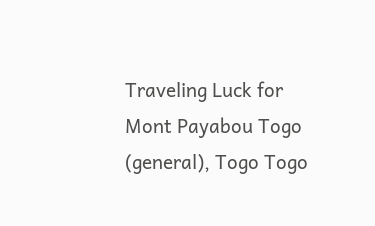Traveling Luck for Mont Payabou Togo (general), Togo Togo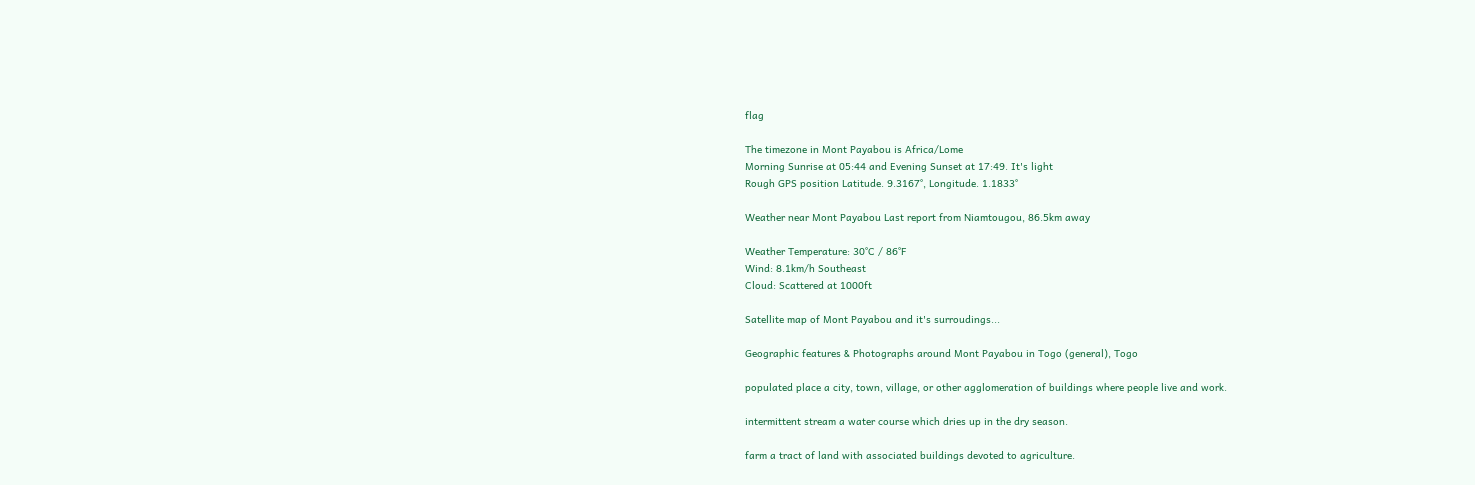flag

The timezone in Mont Payabou is Africa/Lome
Morning Sunrise at 05:44 and Evening Sunset at 17:49. It's light
Rough GPS position Latitude. 9.3167°, Longitude. 1.1833°

Weather near Mont Payabou Last report from Niamtougou, 86.5km away

Weather Temperature: 30°C / 86°F
Wind: 8.1km/h Southeast
Cloud: Scattered at 1000ft

Satellite map of Mont Payabou and it's surroudings...

Geographic features & Photographs around Mont Payabou in Togo (general), Togo

populated place a city, town, village, or other agglomeration of buildings where people live and work.

intermittent stream a water course which dries up in the dry season.

farm a tract of land with associated buildings devoted to agriculture.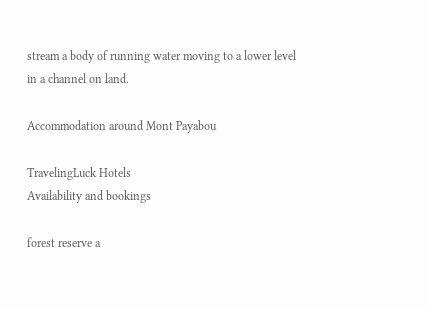stream a body of running water moving to a lower level in a channel on land.

Accommodation around Mont Payabou

TravelingLuck Hotels
Availability and bookings

forest reserve a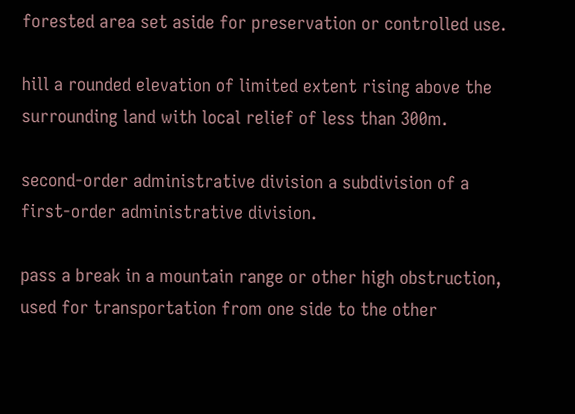forested area set aside for preservation or controlled use.

hill a rounded elevation of limited extent rising above the surrounding land with local relief of less than 300m.

second-order administrative division a subdivision of a first-order administrative division.

pass a break in a mountain range or other high obstruction, used for transportation from one side to the other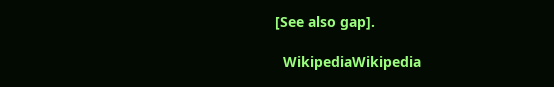[See also gap].

  WikipediaWikipedia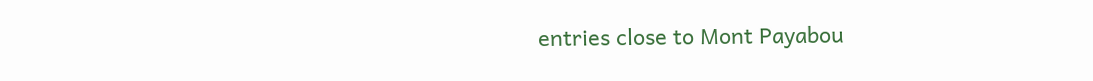entries close to Mont Payabou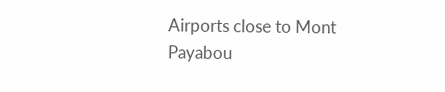Airports close to Mont Payabou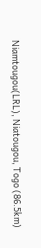Niamtougou(LRL), Niatougou, Togo (86.5km)